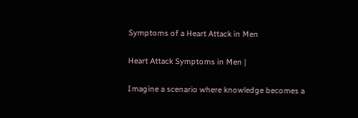Symptoms of a Heart Attack in Men

Heart Attack Symptoms in Men |

Imagine a scenario where knowledge becomes a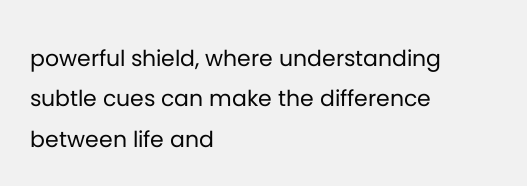powerful shield, where understanding subtle cues can make the difference between life and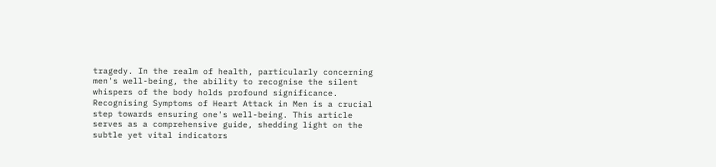tragedy. In the realm of health, particularly concerning men's well-being, the ability to recognise the silent whispers of the body holds profound significance. Recognising Symptoms of Heart Attack in Men is a crucial step towards ensuring one's well-being. This article serves as a comprehensive guide, shedding light on the subtle yet vital indicators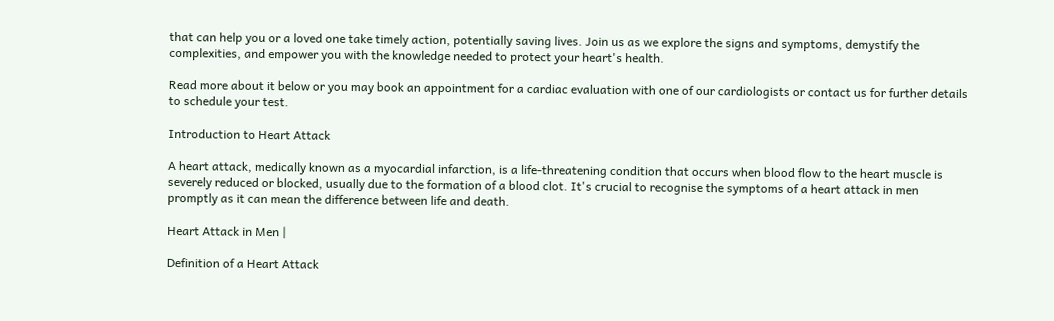that can help you or a loved one take timely action, potentially saving lives. Join us as we explore the signs and symptoms, demystify the complexities, and empower you with the knowledge needed to protect your heart's health.

Read more about it below or you may book an appointment for a cardiac evaluation with one of our cardiologists or contact us for further details to schedule your test.

Introduction to Heart Attack

A heart attack, medically known as a myocardial infarction, is a life-threatening condition that occurs when blood flow to the heart muscle is severely reduced or blocked, usually due to the formation of a blood clot. It's crucial to recognise the symptoms of a heart attack in men promptly as it can mean the difference between life and death.

Heart Attack in Men |

Definition of a Heart Attack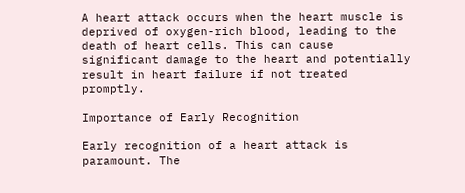A heart attack occurs when the heart muscle is deprived of oxygen-rich blood, leading to the death of heart cells. This can cause significant damage to the heart and potentially result in heart failure if not treated promptly.

Importance of Early Recognition

Early recognition of a heart attack is paramount. The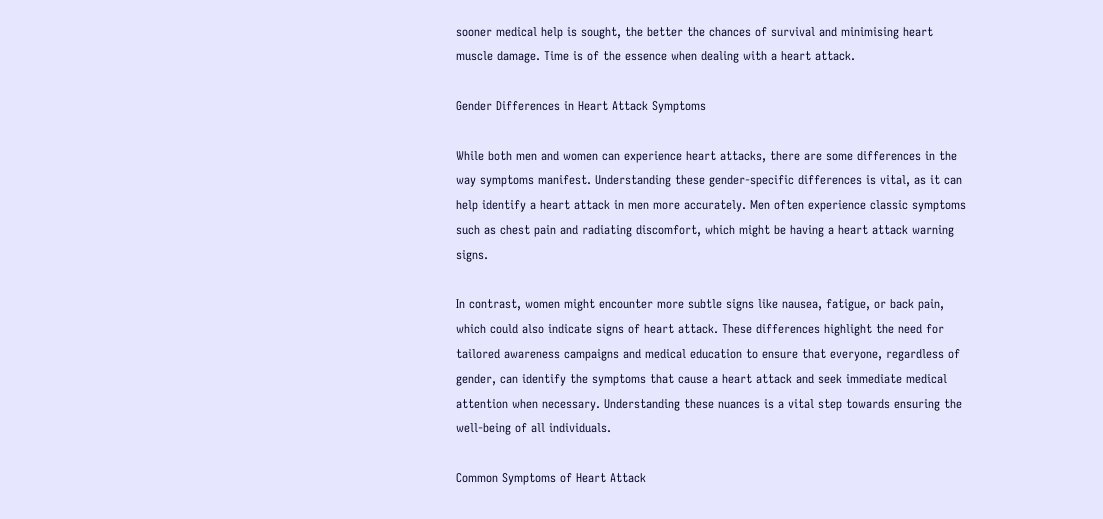sooner medical help is sought, the better the chances of survival and minimising heart muscle damage. Time is of the essence when dealing with a heart attack.

Gender Differences in Heart Attack Symptoms

While both men and women can experience heart attacks, there are some differences in the way symptoms manifest. Understanding these gender-specific differences is vital, as it can help identify a heart attack in men more accurately. Men often experience classic symptoms such as chest pain and radiating discomfort, which might be having a heart attack warning signs.

In contrast, women might encounter more subtle signs like nausea, fatigue, or back pain, which could also indicate signs of heart attack. These differences highlight the need for tailored awareness campaigns and medical education to ensure that everyone, regardless of gender, can identify the symptoms that cause a heart attack and seek immediate medical attention when necessary. Understanding these nuances is a vital step towards ensuring the well-being of all individuals.

Common Symptoms of Heart Attack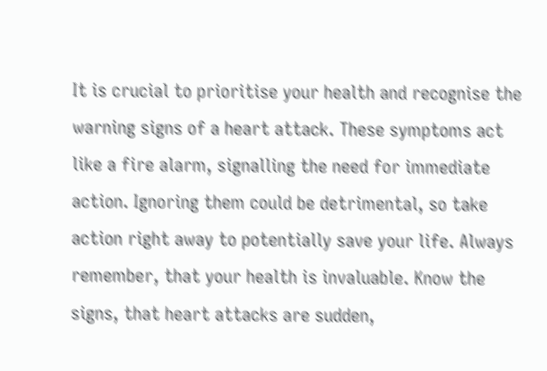It is crucial to prioritise your health and recognise the warning signs of a heart attack. These symptoms act like a fire alarm, signalling the need for immediate action. Ignoring them could be detrimental, so take action right away to potentially save your life. Always remember, that your health is invaluable. Know the signs, that heart attacks are sudden,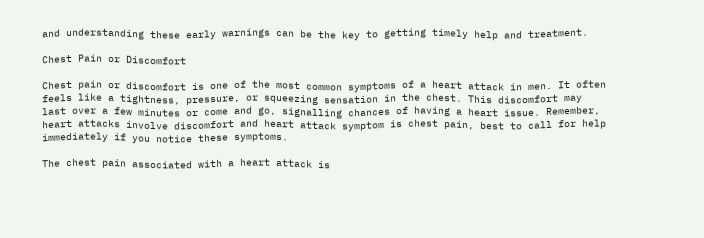and understanding these early warnings can be the key to getting timely help and treatment.

Chest Pain or Discomfort

Chest pain or discomfort is one of the most common symptoms of a heart attack in men. It often feels like a tightness, pressure, or squeezing sensation in the chest. This discomfort may last over a few minutes or come and go, signalling chances of having a heart issue. Remember, heart attacks involve discomfort and heart attack symptom is chest pain, best to call for help immediately if you notice these symptoms.

The chest pain associated with a heart attack is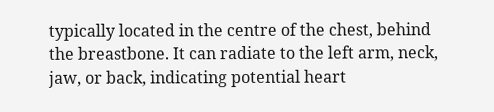typically located in the centre of the chest, behind the breastbone. It can radiate to the left arm, neck, jaw, or back, indicating potential heart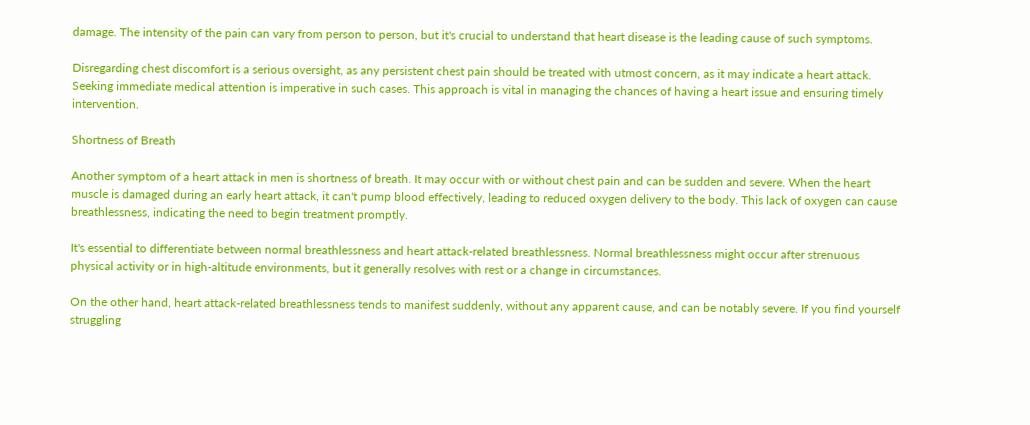damage. The intensity of the pain can vary from person to person, but it's crucial to understand that heart disease is the leading cause of such symptoms.

Disregarding chest discomfort is a serious oversight, as any persistent chest pain should be treated with utmost concern, as it may indicate a heart attack. Seeking immediate medical attention is imperative in such cases. This approach is vital in managing the chances of having a heart issue and ensuring timely intervention.

Shortness of Breath

Another symptom of a heart attack in men is shortness of breath. It may occur with or without chest pain and can be sudden and severe. When the heart muscle is damaged during an early heart attack, it can't pump blood effectively, leading to reduced oxygen delivery to the body. This lack of oxygen can cause breathlessness, indicating the need to begin treatment promptly.

It's essential to differentiate between normal breathlessness and heart attack-related breathlessness. Normal breathlessness might occur after strenuous physical activity or in high-altitude environments, but it generally resolves with rest or a change in circumstances.

On the other hand, heart attack-related breathlessness tends to manifest suddenly, without any apparent cause, and can be notably severe. If you find yourself struggling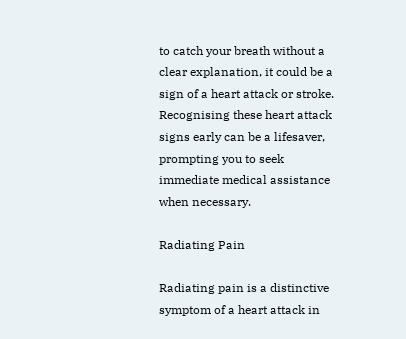to catch your breath without a clear explanation, it could be a sign of a heart attack or stroke. Recognising these heart attack signs early can be a lifesaver, prompting you to seek immediate medical assistance when necessary.

Radiating Pain

Radiating pain is a distinctive symptom of a heart attack in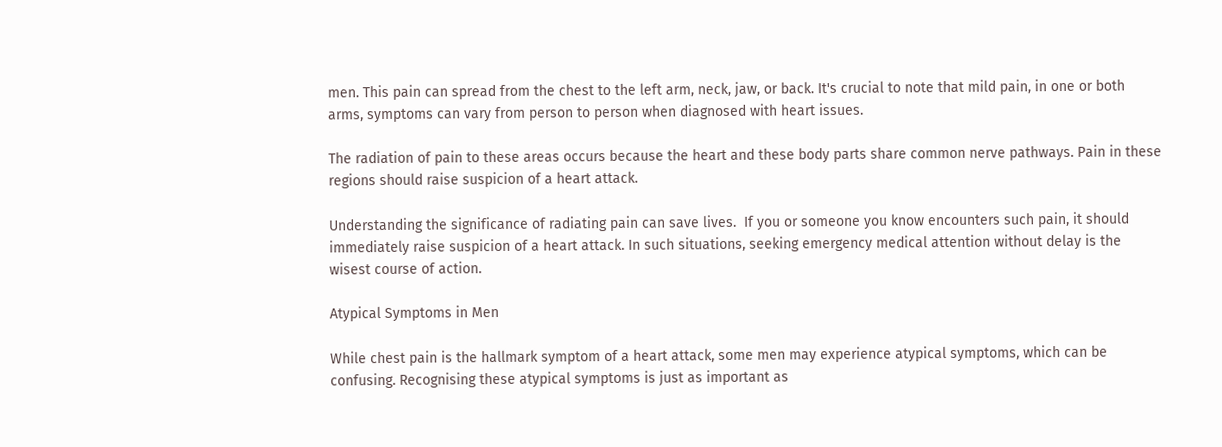men. This pain can spread from the chest to the left arm, neck, jaw, or back. It's crucial to note that mild pain, in one or both arms, symptoms can vary from person to person when diagnosed with heart issues.

The radiation of pain to these areas occurs because the heart and these body parts share common nerve pathways. Pain in these regions should raise suspicion of a heart attack.

Understanding the significance of radiating pain can save lives.  If you or someone you know encounters such pain, it should immediately raise suspicion of a heart attack. In such situations, seeking emergency medical attention without delay is the wisest course of action.

Atypical Symptoms in Men

While chest pain is the hallmark symptom of a heart attack, some men may experience atypical symptoms, which can be confusing. Recognising these atypical symptoms is just as important as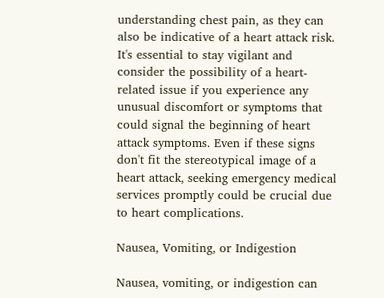understanding chest pain, as they can also be indicative of a heart attack risk. It's essential to stay vigilant and consider the possibility of a heart-related issue if you experience any unusual discomfort or symptoms that could signal the beginning of heart attack symptoms. Even if these signs don't fit the stereotypical image of a heart attack, seeking emergency medical services promptly could be crucial due to heart complications.

Nausea, Vomiting, or Indigestion

Nausea, vomiting, or indigestion can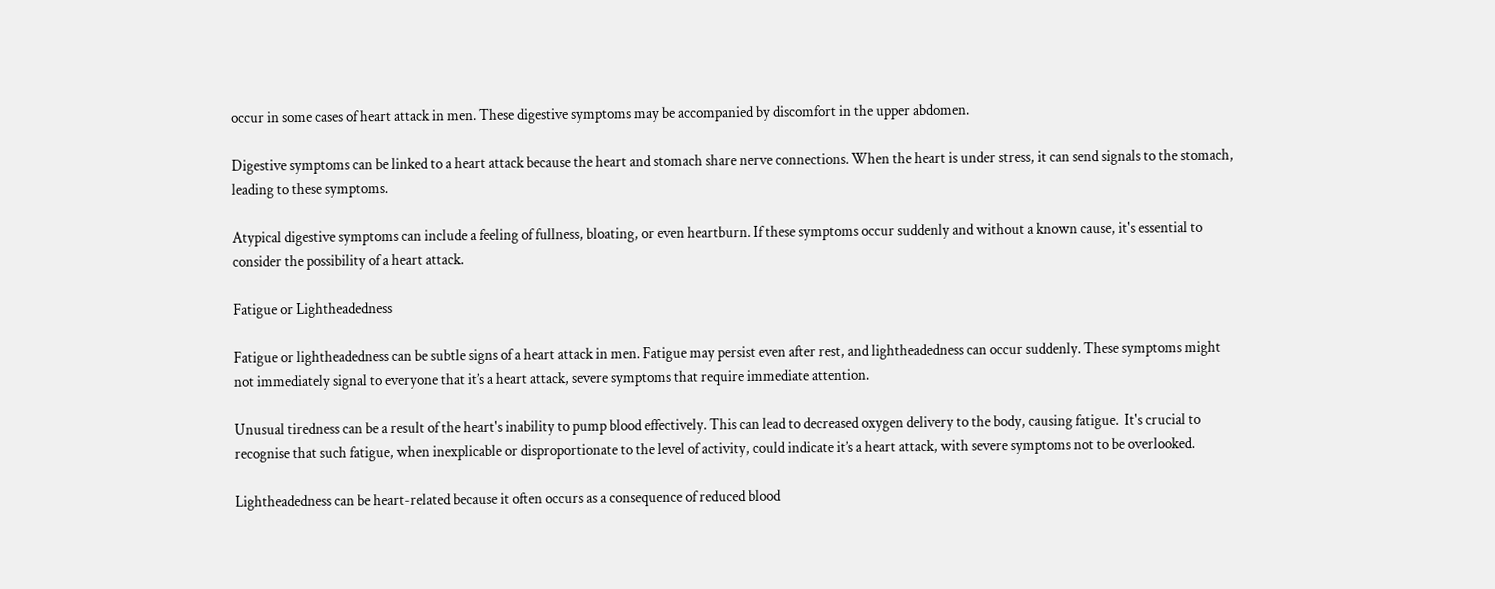occur in some cases of heart attack in men. These digestive symptoms may be accompanied by discomfort in the upper abdomen.

Digestive symptoms can be linked to a heart attack because the heart and stomach share nerve connections. When the heart is under stress, it can send signals to the stomach, leading to these symptoms.

Atypical digestive symptoms can include a feeling of fullness, bloating, or even heartburn. If these symptoms occur suddenly and without a known cause, it's essential to consider the possibility of a heart attack.

Fatigue or Lightheadedness

Fatigue or lightheadedness can be subtle signs of a heart attack in men. Fatigue may persist even after rest, and lightheadedness can occur suddenly. These symptoms might not immediately signal to everyone that it’s a heart attack, severe symptoms that require immediate attention.

Unusual tiredness can be a result of the heart's inability to pump blood effectively. This can lead to decreased oxygen delivery to the body, causing fatigue.  It's crucial to recognise that such fatigue, when inexplicable or disproportionate to the level of activity, could indicate it’s a heart attack, with severe symptoms not to be overlooked.

Lightheadedness can be heart-related because it often occurs as a consequence of reduced blood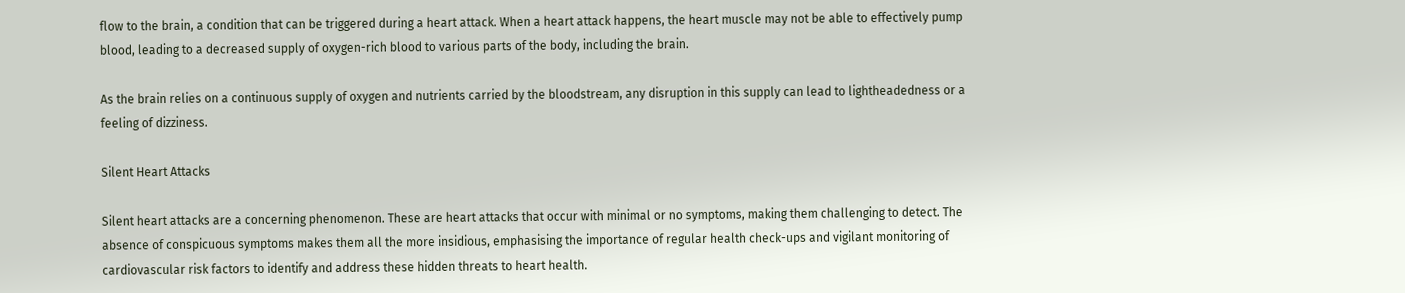flow to the brain, a condition that can be triggered during a heart attack. When a heart attack happens, the heart muscle may not be able to effectively pump blood, leading to a decreased supply of oxygen-rich blood to various parts of the body, including the brain.

As the brain relies on a continuous supply of oxygen and nutrients carried by the bloodstream, any disruption in this supply can lead to lightheadedness or a feeling of dizziness.

Silent Heart Attacks

Silent heart attacks are a concerning phenomenon. These are heart attacks that occur with minimal or no symptoms, making them challenging to detect. The absence of conspicuous symptoms makes them all the more insidious, emphasising the importance of regular health check-ups and vigilant monitoring of cardiovascular risk factors to identify and address these hidden threats to heart health.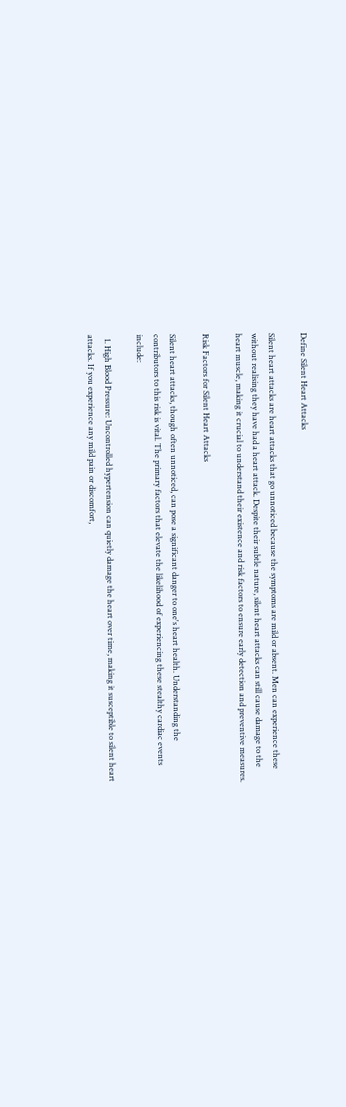Define Silent Heart Attacks

Silent heart attacks are heart attacks that go unnoticed because the symptoms are mild or absent. Men can experience these without realising they have had a heart attack. Despite their subtle nature, silent heart attacks can still cause damage to the heart muscle, making it crucial to understand their existence and risk factors to ensure early detection and preventive measures.

Risk Factors for Silent Heart Attacks

Silent heart attacks, though often unnoticed, can pose a significant danger to one's heart health. Understanding the contributors to this risk is vital. The primary factors that elevate the likelihood of experiencing these stealthy cardiac events include:

  1. High Blood Pressure: Uncontrolled hypertension can quietly damage the heart over time, making it susceptible to silent heart attacks. If you experience any mild pain or discomfort,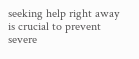seeking help right away is crucial to prevent severe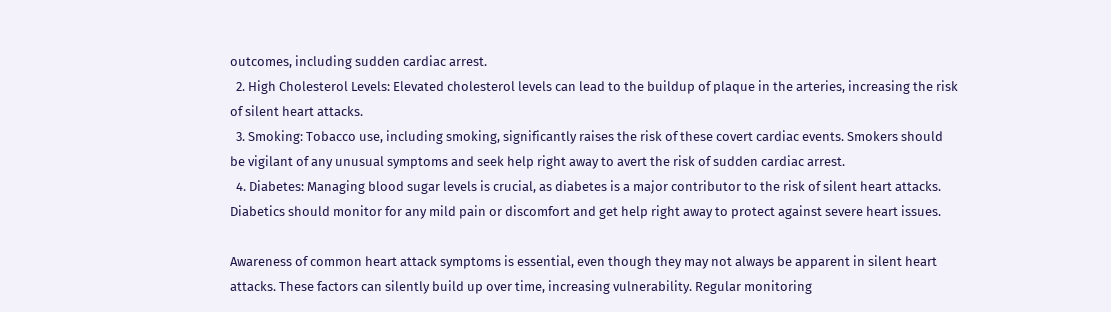outcomes, including sudden cardiac arrest.
  2. High Cholesterol Levels: Elevated cholesterol levels can lead to the buildup of plaque in the arteries, increasing the risk of silent heart attacks.
  3. Smoking: Tobacco use, including smoking, significantly raises the risk of these covert cardiac events. Smokers should be vigilant of any unusual symptoms and seek help right away to avert the risk of sudden cardiac arrest.
  4. Diabetes: Managing blood sugar levels is crucial, as diabetes is a major contributor to the risk of silent heart attacks. Diabetics should monitor for any mild pain or discomfort and get help right away to protect against severe heart issues.

Awareness of common heart attack symptoms is essential, even though they may not always be apparent in silent heart attacks. These factors can silently build up over time, increasing vulnerability. Regular monitoring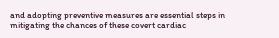and adopting preventive measures are essential steps in mitigating the chances of these covert cardiac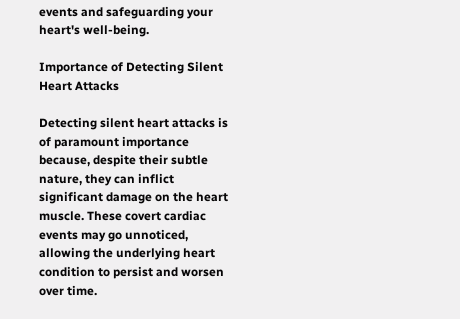events and safeguarding your heart's well-being.

Importance of Detecting Silent Heart Attacks

Detecting silent heart attacks is of paramount importance because, despite their subtle nature, they can inflict significant damage on the heart muscle. These covert cardiac events may go unnoticed, allowing the underlying heart condition to persist and worsen over time.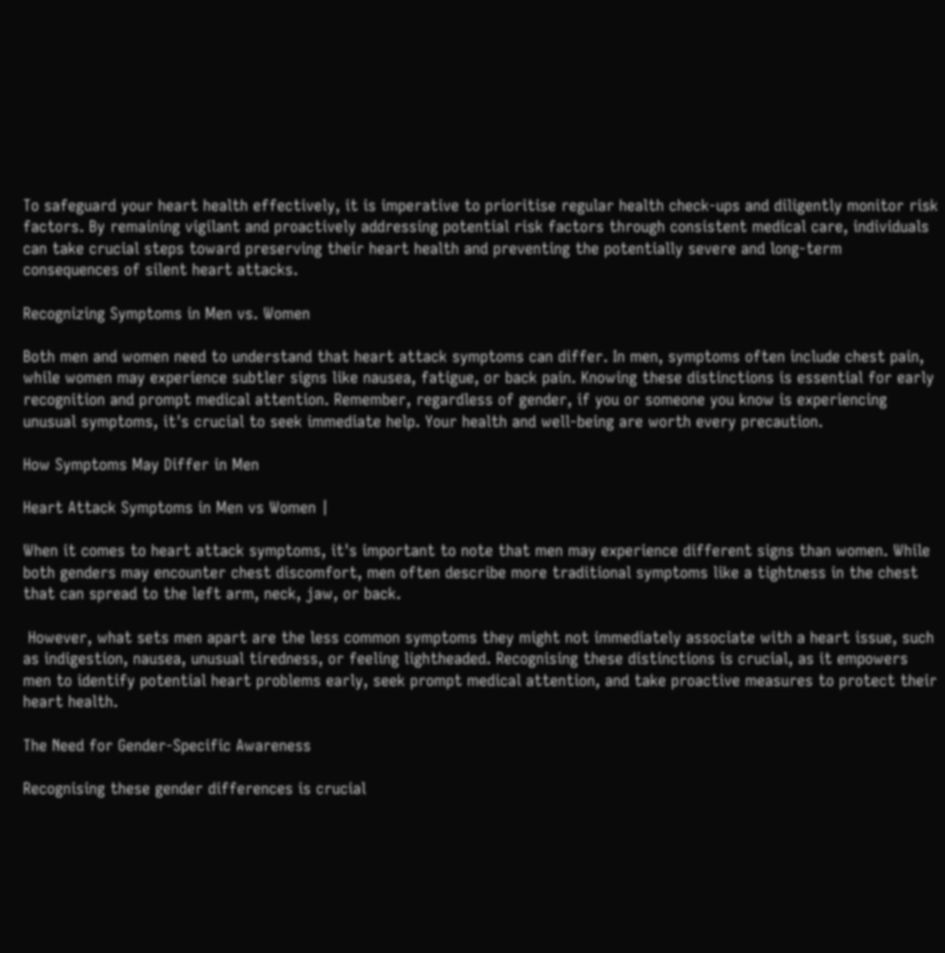To safeguard your heart health effectively, it is imperative to prioritise regular health check-ups and diligently monitor risk factors. By remaining vigilant and proactively addressing potential risk factors through consistent medical care, individuals can take crucial steps toward preserving their heart health and preventing the potentially severe and long-term consequences of silent heart attacks.

Recognizing Symptoms in Men vs. Women

Both men and women need to understand that heart attack symptoms can differ. In men, symptoms often include chest pain, while women may experience subtler signs like nausea, fatigue, or back pain. Knowing these distinctions is essential for early recognition and prompt medical attention. Remember, regardless of gender, if you or someone you know is experiencing unusual symptoms, it's crucial to seek immediate help. Your health and well-being are worth every precaution.

How Symptoms May Differ in Men

Heart Attack Symptoms in Men vs Women |

When it comes to heart attack symptoms, it's important to note that men may experience different signs than women. While both genders may encounter chest discomfort, men often describe more traditional symptoms like a tightness in the chest that can spread to the left arm, neck, jaw, or back.

 However, what sets men apart are the less common symptoms they might not immediately associate with a heart issue, such as indigestion, nausea, unusual tiredness, or feeling lightheaded. Recognising these distinctions is crucial, as it empowers men to identify potential heart problems early, seek prompt medical attention, and take proactive measures to protect their heart health.

The Need for Gender-Specific Awareness

Recognising these gender differences is crucial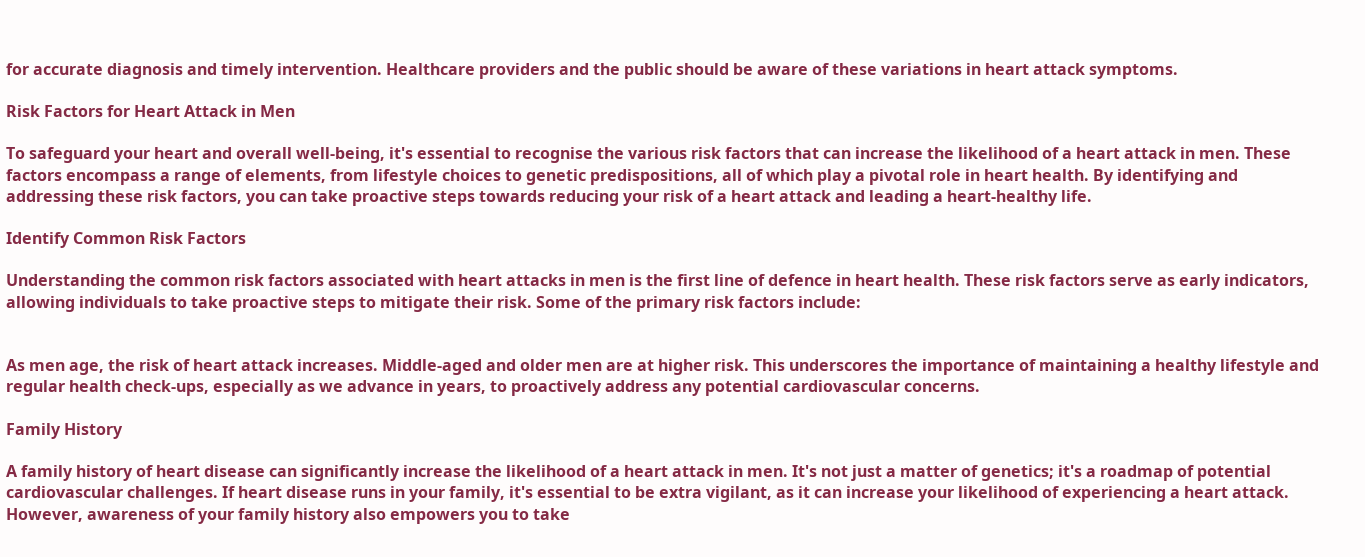for accurate diagnosis and timely intervention. Healthcare providers and the public should be aware of these variations in heart attack symptoms.

Risk Factors for Heart Attack in Men

To safeguard your heart and overall well-being, it's essential to recognise the various risk factors that can increase the likelihood of a heart attack in men. These factors encompass a range of elements, from lifestyle choices to genetic predispositions, all of which play a pivotal role in heart health. By identifying and addressing these risk factors, you can take proactive steps towards reducing your risk of a heart attack and leading a heart-healthy life.

Identify Common Risk Factors

Understanding the common risk factors associated with heart attacks in men is the first line of defence in heart health. These risk factors serve as early indicators, allowing individuals to take proactive steps to mitigate their risk. Some of the primary risk factors include:


As men age, the risk of heart attack increases. Middle-aged and older men are at higher risk. This underscores the importance of maintaining a healthy lifestyle and regular health check-ups, especially as we advance in years, to proactively address any potential cardiovascular concerns.

Family History

A family history of heart disease can significantly increase the likelihood of a heart attack in men. It's not just a matter of genetics; it's a roadmap of potential cardiovascular challenges. If heart disease runs in your family, it's essential to be extra vigilant, as it can increase your likelihood of experiencing a heart attack. However, awareness of your family history also empowers you to take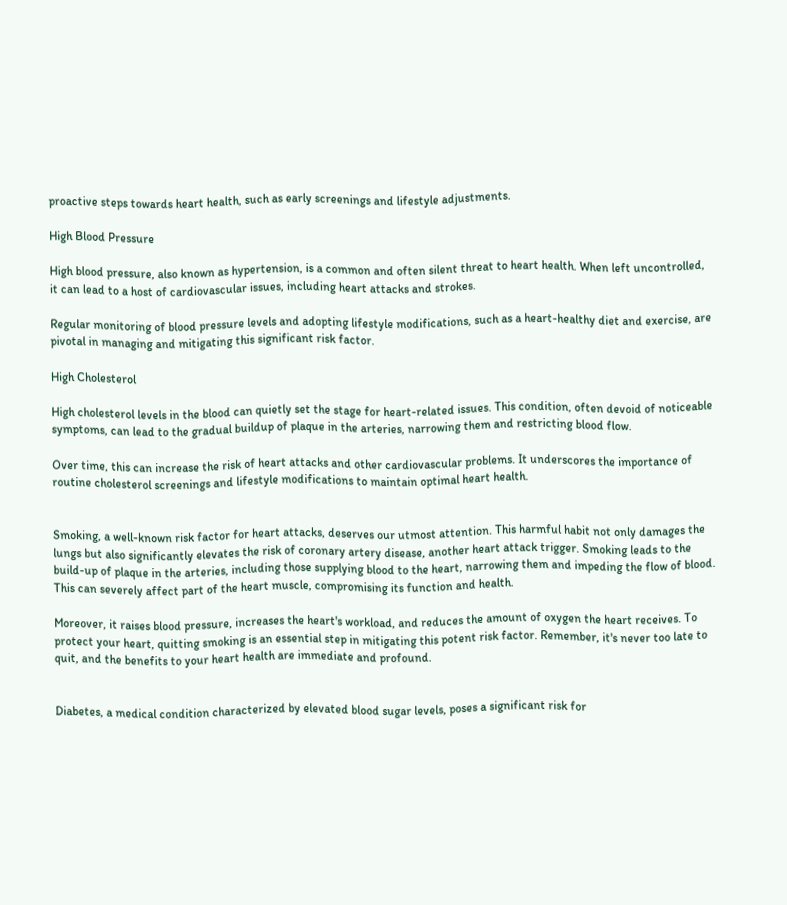proactive steps towards heart health, such as early screenings and lifestyle adjustments.

High Blood Pressure

High blood pressure, also known as hypertension, is a common and often silent threat to heart health. When left uncontrolled, it can lead to a host of cardiovascular issues, including heart attacks and strokes.

Regular monitoring of blood pressure levels and adopting lifestyle modifications, such as a heart-healthy diet and exercise, are pivotal in managing and mitigating this significant risk factor.

High Cholesterol

High cholesterol levels in the blood can quietly set the stage for heart-related issues. This condition, often devoid of noticeable symptoms, can lead to the gradual buildup of plaque in the arteries, narrowing them and restricting blood flow.

Over time, this can increase the risk of heart attacks and other cardiovascular problems. It underscores the importance of routine cholesterol screenings and lifestyle modifications to maintain optimal heart health.


Smoking, a well-known risk factor for heart attacks, deserves our utmost attention. This harmful habit not only damages the lungs but also significantly elevates the risk of coronary artery disease, another heart attack trigger. Smoking leads to the build-up of plaque in the arteries, including those supplying blood to the heart, narrowing them and impeding the flow of blood. This can severely affect part of the heart muscle, compromising its function and health.

Moreover, it raises blood pressure, increases the heart's workload, and reduces the amount of oxygen the heart receives. To protect your heart, quitting smoking is an essential step in mitigating this potent risk factor. Remember, it's never too late to quit, and the benefits to your heart health are immediate and profound.


Diabetes, a medical condition characterized by elevated blood sugar levels, poses a significant risk for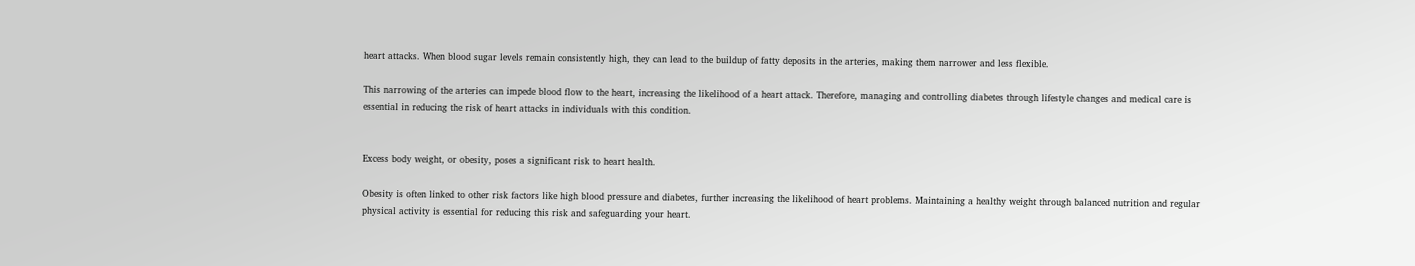heart attacks. When blood sugar levels remain consistently high, they can lead to the buildup of fatty deposits in the arteries, making them narrower and less flexible.

This narrowing of the arteries can impede blood flow to the heart, increasing the likelihood of a heart attack. Therefore, managing and controlling diabetes through lifestyle changes and medical care is essential in reducing the risk of heart attacks in individuals with this condition.


Excess body weight, or obesity, poses a significant risk to heart health.

Obesity is often linked to other risk factors like high blood pressure and diabetes, further increasing the likelihood of heart problems. Maintaining a healthy weight through balanced nutrition and regular physical activity is essential for reducing this risk and safeguarding your heart.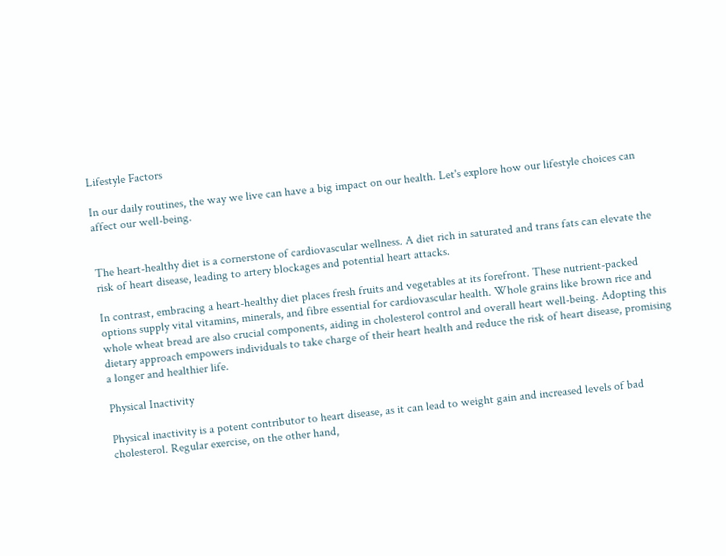Lifestyle Factors

In our daily routines, the way we live can have a big impact on our health. Let's explore how our lifestyle choices can affect our well-being.


The heart-healthy diet is a cornerstone of cardiovascular wellness. A diet rich in saturated and trans fats can elevate the risk of heart disease, leading to artery blockages and potential heart attacks.

In contrast, embracing a heart-healthy diet places fresh fruits and vegetables at its forefront. These nutrient-packed options supply vital vitamins, minerals, and fibre essential for cardiovascular health. Whole grains like brown rice and whole wheat bread are also crucial components, aiding in cholesterol control and overall heart well-being. Adopting this dietary approach empowers individuals to take charge of their heart health and reduce the risk of heart disease, promising a longer and healthier life.

Physical Inactivity

Physical inactivity is a potent contributor to heart disease, as it can lead to weight gain and increased levels of bad cholesterol. Regular exercise, on the other hand,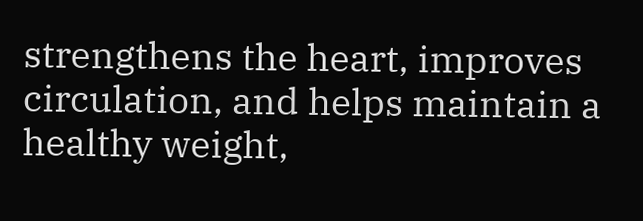strengthens the heart, improves circulation, and helps maintain a healthy weight,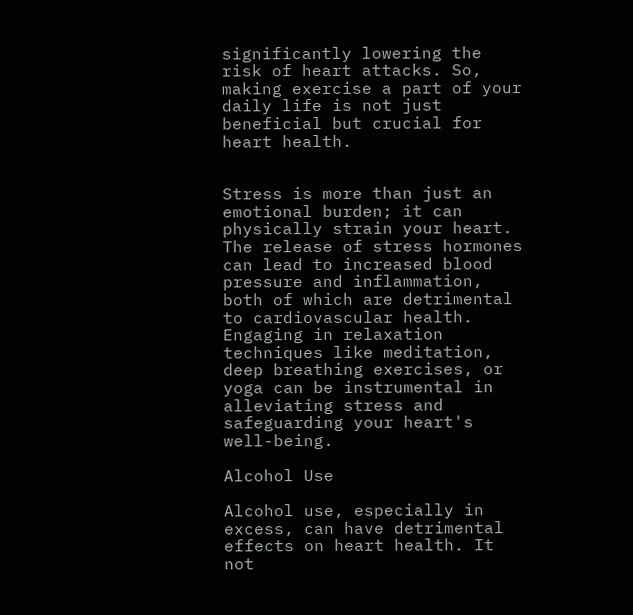significantly lowering the risk of heart attacks. So, making exercise a part of your daily life is not just beneficial but crucial for heart health.


Stress is more than just an emotional burden; it can physically strain your heart. The release of stress hormones can lead to increased blood pressure and inflammation, both of which are detrimental to cardiovascular health. Engaging in relaxation techniques like meditation, deep breathing exercises, or yoga can be instrumental in alleviating stress and safeguarding your heart's well-being.

Alcohol Use

Alcohol use, especially in excess, can have detrimental effects on heart health. It not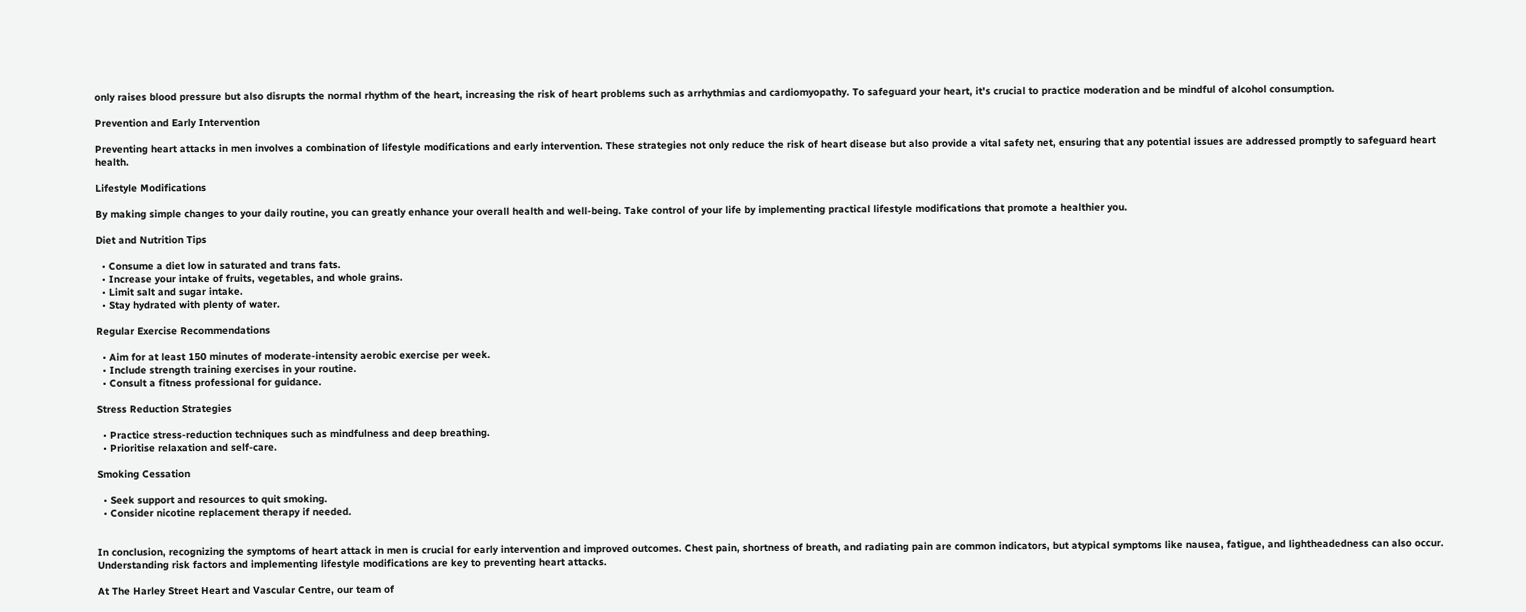only raises blood pressure but also disrupts the normal rhythm of the heart, increasing the risk of heart problems such as arrhythmias and cardiomyopathy. To safeguard your heart, it's crucial to practice moderation and be mindful of alcohol consumption.

Prevention and Early Intervention

Preventing heart attacks in men involves a combination of lifestyle modifications and early intervention. These strategies not only reduce the risk of heart disease but also provide a vital safety net, ensuring that any potential issues are addressed promptly to safeguard heart health.

Lifestyle Modifications

By making simple changes to your daily routine, you can greatly enhance your overall health and well-being. Take control of your life by implementing practical lifestyle modifications that promote a healthier you.

Diet and Nutrition Tips

  • Consume a diet low in saturated and trans fats.
  • Increase your intake of fruits, vegetables, and whole grains.
  • Limit salt and sugar intake.
  • Stay hydrated with plenty of water.

Regular Exercise Recommendations

  • Aim for at least 150 minutes of moderate-intensity aerobic exercise per week.
  • Include strength training exercises in your routine.
  • Consult a fitness professional for guidance.

Stress Reduction Strategies

  • Practice stress-reduction techniques such as mindfulness and deep breathing.
  • Prioritise relaxation and self-care.

Smoking Cessation

  • Seek support and resources to quit smoking.
  • Consider nicotine replacement therapy if needed.


In conclusion, recognizing the symptoms of heart attack in men is crucial for early intervention and improved outcomes. Chest pain, shortness of breath, and radiating pain are common indicators, but atypical symptoms like nausea, fatigue, and lightheadedness can also occur. Understanding risk factors and implementing lifestyle modifications are key to preventing heart attacks.

At The Harley Street Heart and Vascular Centre, our team of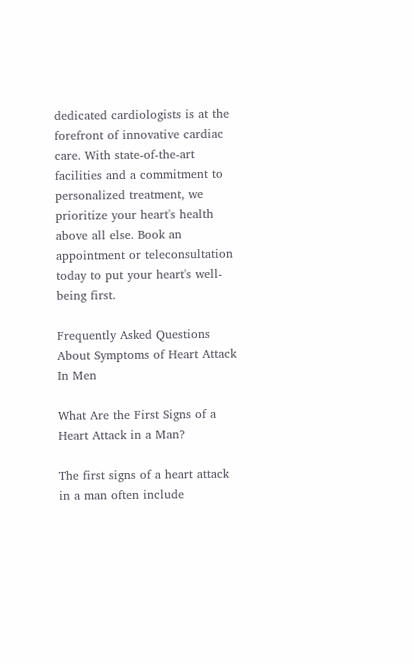dedicated cardiologists is at the forefront of innovative cardiac care. With state-of-the-art facilities and a commitment to personalized treatment, we prioritize your heart's health above all else. Book an appointment or teleconsultation today to put your heart's well-being first.

Frequently Asked Questions About Symptoms of Heart Attack In Men

What Are the First Signs of a Heart Attack in a Man?

The first signs of a heart attack in a man often include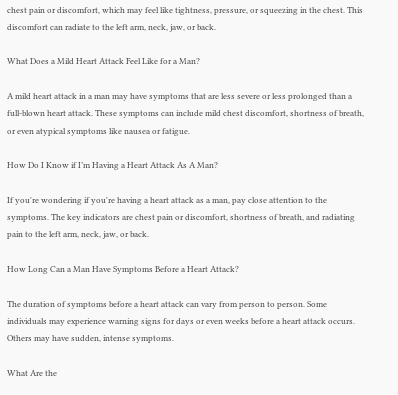chest pain or discomfort, which may feel like tightness, pressure, or squeezing in the chest. This discomfort can radiate to the left arm, neck, jaw, or back.

What Does a Mild Heart Attack Feel Like for a Man?

A mild heart attack in a man may have symptoms that are less severe or less prolonged than a full-blown heart attack. These symptoms can include mild chest discomfort, shortness of breath, or even atypical symptoms like nausea or fatigue.

How Do I Know if I’m Having a Heart Attack As A Man?

If you're wondering if you're having a heart attack as a man, pay close attention to the symptoms. The key indicators are chest pain or discomfort, shortness of breath, and radiating pain to the left arm, neck, jaw, or back.

How Long Can a Man Have Symptoms Before a Heart Attack?

The duration of symptoms before a heart attack can vary from person to person. Some individuals may experience warning signs for days or even weeks before a heart attack occurs. Others may have sudden, intense symptoms.

What Are the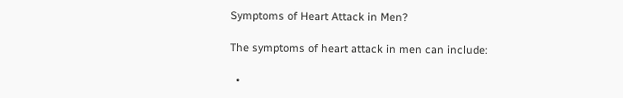Symptoms of Heart Attack in Men?

The symptoms of heart attack in men can include:

  •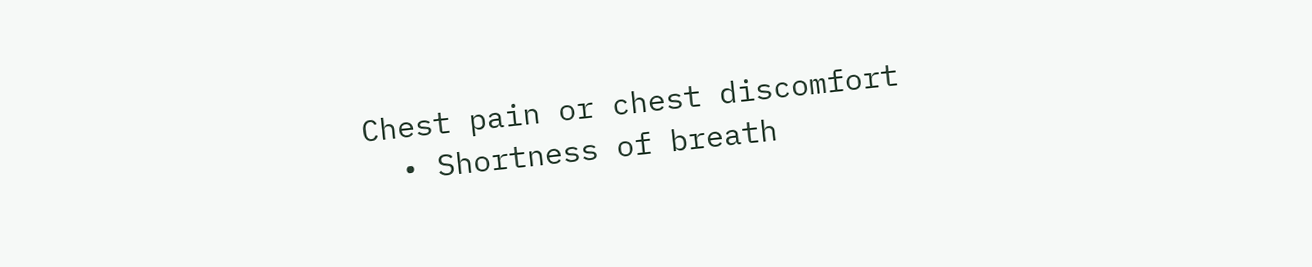Chest pain or chest discomfort
  • Shortness of breath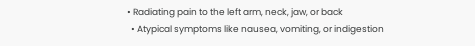• Radiating pain to the left arm, neck, jaw, or back
  • Atypical symptoms like nausea, vomiting, or indigestion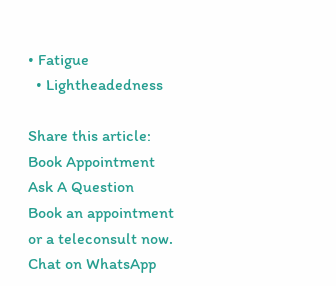• Fatigue
  • Lightheadedness

Share this article:
Book Appointment
Ask A Question
Book an appointment or a teleconsult now.
Chat on WhatsApp